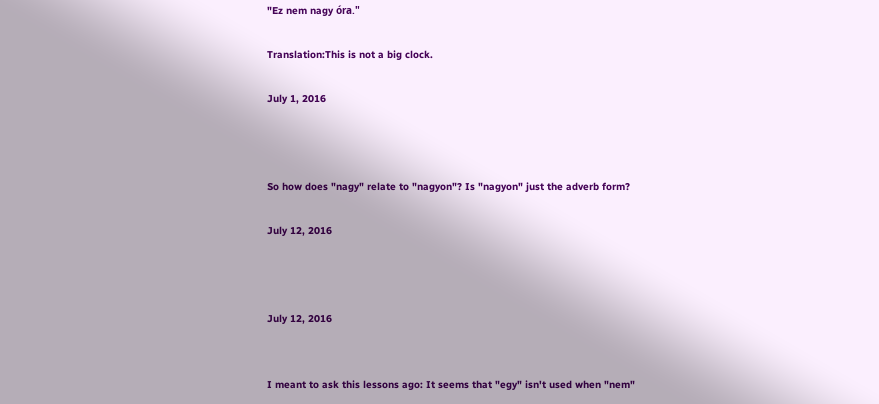"Ez nem nagy óra."

Translation:This is not a big clock.

July 1, 2016



So how does "nagy" relate to "nagyon"? Is "nagyon" just the adverb form?

July 12, 2016



July 12, 2016


I meant to ask this lessons ago: It seems that "egy" isn't used when "nem"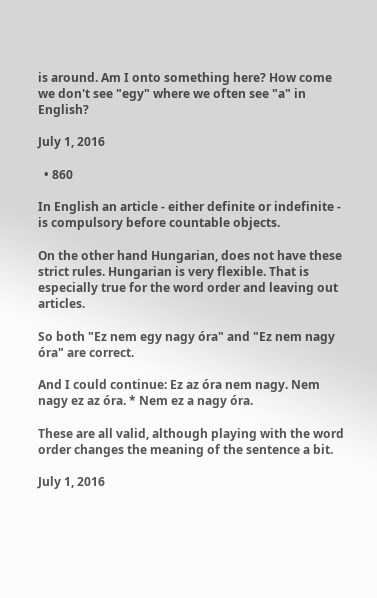is around. Am I onto something here? How come we don't see "egy" where we often see "a" in English?

July 1, 2016

  • 860

In English an article - either definite or indefinite - is compulsory before countable objects.

On the other hand Hungarian, does not have these strict rules. Hungarian is very flexible. That is especially true for the word order and leaving out articles.

So both "Ez nem egy nagy óra" and "Ez nem nagy óra" are correct.

And I could continue: Ez az óra nem nagy. Nem nagy ez az óra. * Nem ez a nagy óra.

These are all valid, although playing with the word order changes the meaning of the sentence a bit.

July 1, 2016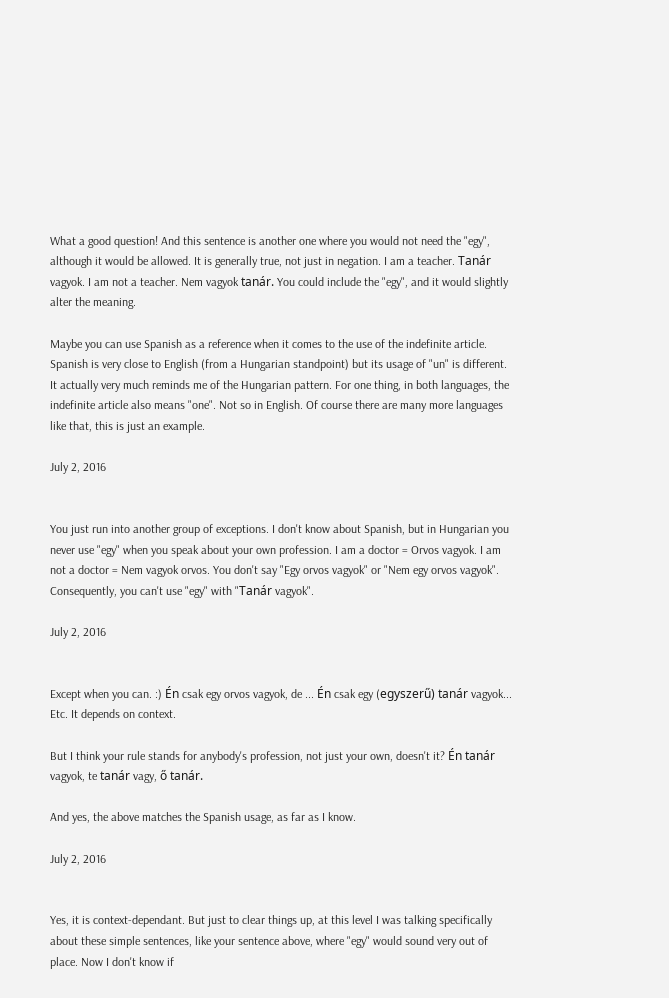What a good question! And this sentence is another one where you would not need the "egy", although it would be allowed. It is generally true, not just in negation. I am a teacher. Tanár vagyok. I am not a teacher. Nem vagyok tanár. You could include the "egy", and it would slightly alter the meaning.

Maybe you can use Spanish as a reference when it comes to the use of the indefinite article. Spanish is very close to English (from a Hungarian standpoint) but its usage of "un" is different. It actually very much reminds me of the Hungarian pattern. For one thing, in both languages, the indefinite article also means "one". Not so in English. Of course there are many more languages like that, this is just an example.

July 2, 2016


You just run into another group of exceptions. I don't know about Spanish, but in Hungarian you never use "egy" when you speak about your own profession. I am a doctor = Orvos vagyok. I am not a doctor = Nem vagyok orvos. You don't say "Egy orvos vagyok" or "Nem egy orvos vagyok". Consequently, you can't use "egy" with "Tanár vagyok".

July 2, 2016


Except when you can. :) Én csak egy orvos vagyok, de ... Én csak egy (egyszerű) tanár vagyok... Etc. It depends on context.

But I think your rule stands for anybody's profession, not just your own, doesn't it? Én tanár vagyok, te tanár vagy, ő tanár.

And yes, the above matches the Spanish usage, as far as I know.

July 2, 2016


Yes, it is context-dependant. But just to clear things up, at this level I was talking specifically about these simple sentences, like your sentence above, where "egy" would sound very out of place. Now I don't know if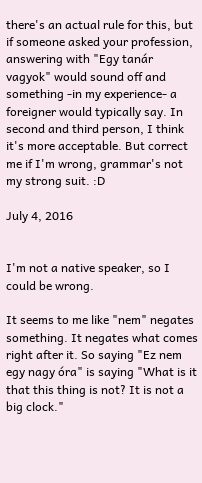there's an actual rule for this, but if someone asked your profession, answering with "Egy tanár vagyok" would sound off and something -in my experience- a foreigner would typically say. In second and third person, I think it's more acceptable. But correct me if I'm wrong, grammar's not my strong suit. :D

July 4, 2016


I'm not a native speaker, so I could be wrong.

It seems to me like "nem" negates something. It negates what comes right after it. So saying "Ez nem egy nagy óra" is saying "What is it that this thing is not? It is not a big clock."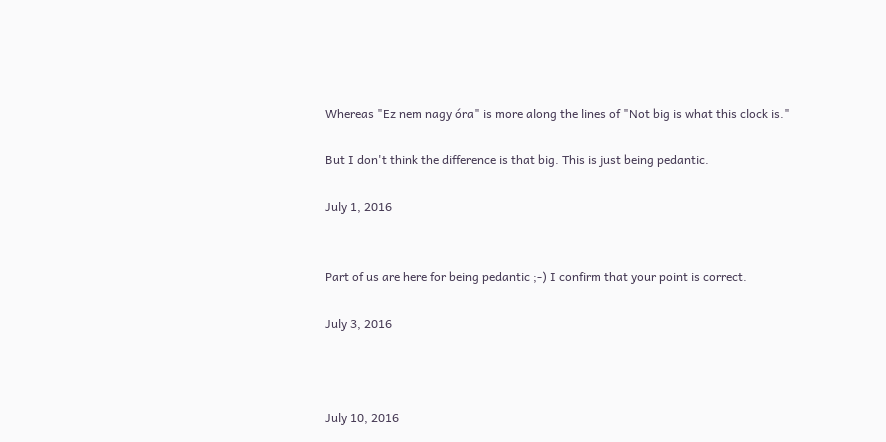Whereas "Ez nem nagy óra" is more along the lines of "Not big is what this clock is."

But I don't think the difference is that big. This is just being pedantic.

July 1, 2016


Part of us are here for being pedantic ;-) I confirm that your point is correct.

July 3, 2016



July 10, 2016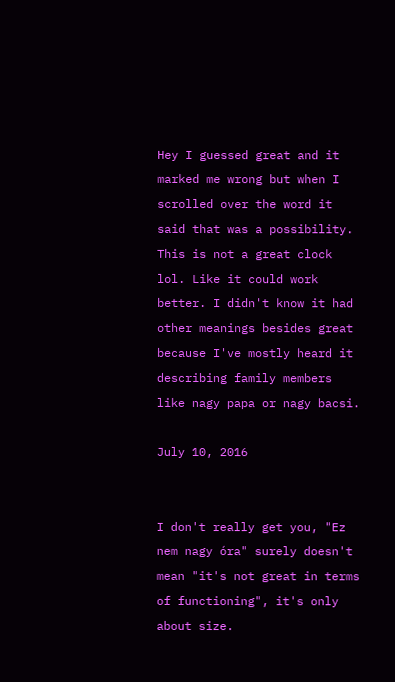Hey I guessed great and it marked me wrong but when I scrolled over the word it said that was a possibility. This is not a great clock lol. Like it could work better. I didn't know it had other meanings besides great because I've mostly heard it describing family members like nagy papa or nagy bacsi.

July 10, 2016


I don't really get you, "Ez nem nagy óra" surely doesn't mean "it's not great in terms of functioning", it's only about size.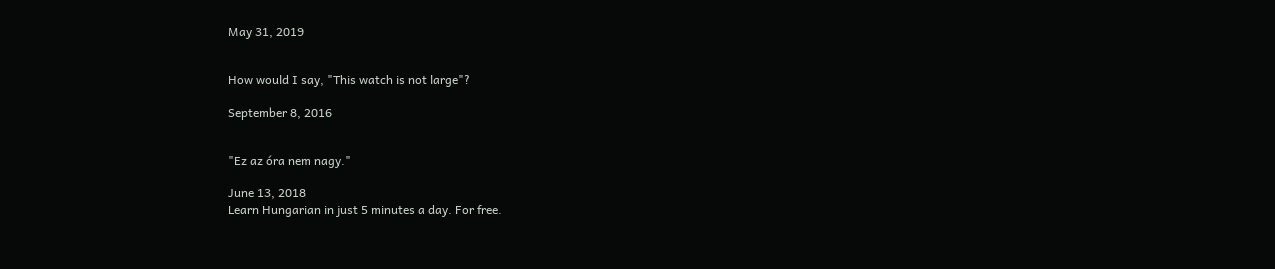May 31, 2019


How would I say, "This watch is not large"?

September 8, 2016


"Ez az óra nem nagy."

June 13, 2018
Learn Hungarian in just 5 minutes a day. For free.